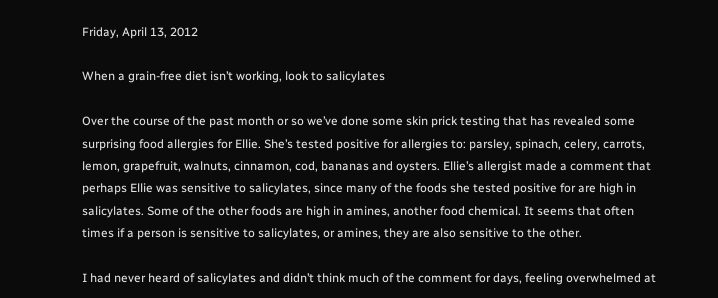Friday, April 13, 2012

When a grain-free diet isn’t working, look to salicylates

Over the course of the past month or so we’ve done some skin prick testing that has revealed some surprising food allergies for Ellie. She’s tested positive for allergies to: parsley, spinach, celery, carrots, lemon, grapefruit, walnuts, cinnamon, cod, bananas and oysters. Ellie’s allergist made a comment that perhaps Ellie was sensitive to salicylates, since many of the foods she tested positive for are high in salicylates. Some of the other foods are high in amines, another food chemical. It seems that often times if a person is sensitive to salicylates, or amines, they are also sensitive to the other.

I had never heard of salicylates and didn’t think much of the comment for days, feeling overwhelmed at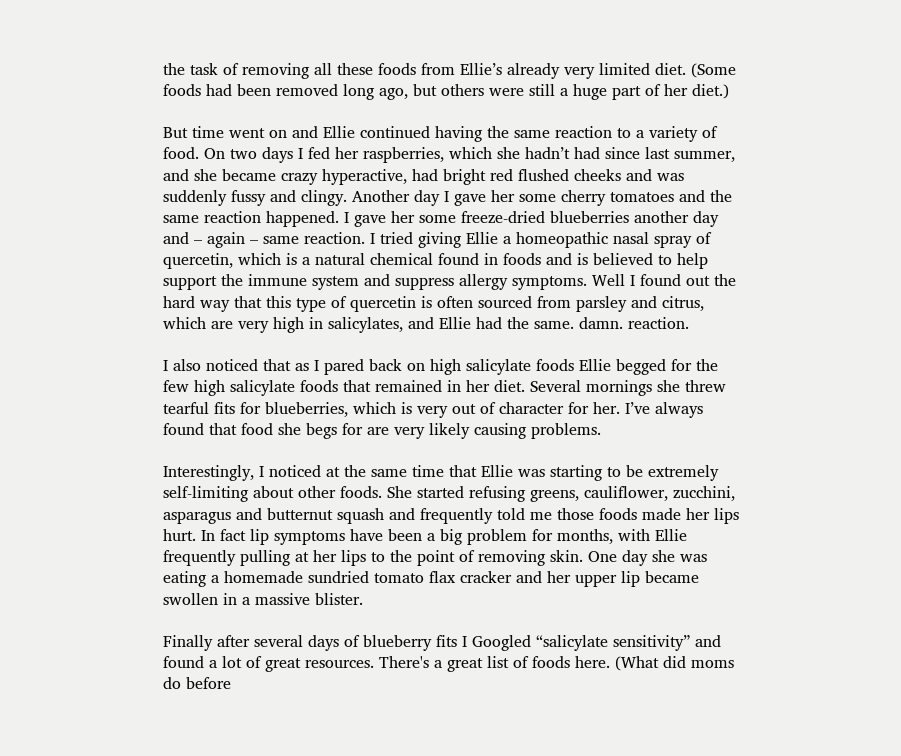the task of removing all these foods from Ellie’s already very limited diet. (Some foods had been removed long ago, but others were still a huge part of her diet.)

But time went on and Ellie continued having the same reaction to a variety of food. On two days I fed her raspberries, which she hadn’t had since last summer, and she became crazy hyperactive, had bright red flushed cheeks and was suddenly fussy and clingy. Another day I gave her some cherry tomatoes and the same reaction happened. I gave her some freeze-dried blueberries another day and – again – same reaction. I tried giving Ellie a homeopathic nasal spray of quercetin, which is a natural chemical found in foods and is believed to help support the immune system and suppress allergy symptoms. Well I found out the hard way that this type of quercetin is often sourced from parsley and citrus, which are very high in salicylates, and Ellie had the same. damn. reaction.

I also noticed that as I pared back on high salicylate foods Ellie begged for the few high salicylate foods that remained in her diet. Several mornings she threw tearful fits for blueberries, which is very out of character for her. I’ve always found that food she begs for are very likely causing problems.

Interestingly, I noticed at the same time that Ellie was starting to be extremely self-limiting about other foods. She started refusing greens, cauliflower, zucchini, asparagus and butternut squash and frequently told me those foods made her lips hurt. In fact lip symptoms have been a big problem for months, with Ellie frequently pulling at her lips to the point of removing skin. One day she was eating a homemade sundried tomato flax cracker and her upper lip became swollen in a massive blister.

Finally after several days of blueberry fits I Googled “salicylate sensitivity” and found a lot of great resources. There's a great list of foods here. (What did moms do before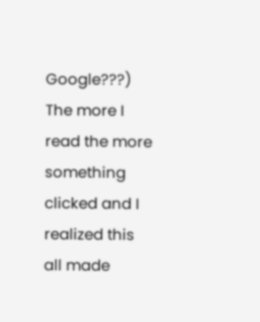Google???) The more I read the more something clicked and I realized this all made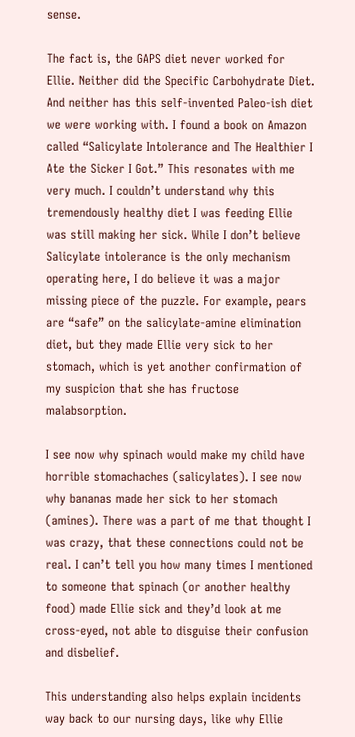sense.

The fact is, the GAPS diet never worked for Ellie. Neither did the Specific Carbohydrate Diet. And neither has this self-invented Paleo-ish diet we were working with. I found a book on Amazon called “Salicylate Intolerance and The Healthier I Ate the Sicker I Got.” This resonates with me very much. I couldn’t understand why this tremendously healthy diet I was feeding Ellie was still making her sick. While I don’t believe Salicylate intolerance is the only mechanism operating here, I do believe it was a major missing piece of the puzzle. For example, pears are “safe” on the salicylate-amine elimination diet, but they made Ellie very sick to her stomach, which is yet another confirmation of my suspicion that she has fructose malabsorption.

I see now why spinach would make my child have horrible stomachaches (salicylates). I see now why bananas made her sick to her stomach (amines). There was a part of me that thought I was crazy, that these connections could not be real. I can’t tell you how many times I mentioned to someone that spinach (or another healthy food) made Ellie sick and they’d look at me cross-eyed, not able to disguise their confusion and disbelief.

This understanding also helps explain incidents way back to our nursing days, like why Ellie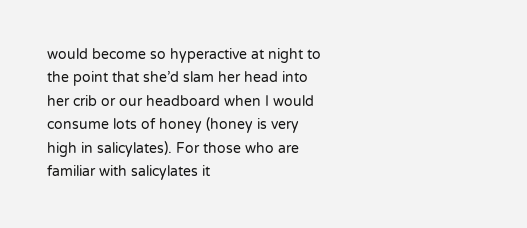would become so hyperactive at night to the point that she’d slam her head into her crib or our headboard when I would consume lots of honey (honey is very high in salicylates). For those who are familiar with salicylates it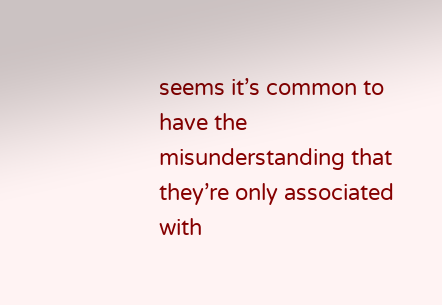seems it’s common to have the misunderstanding that they’re only associated with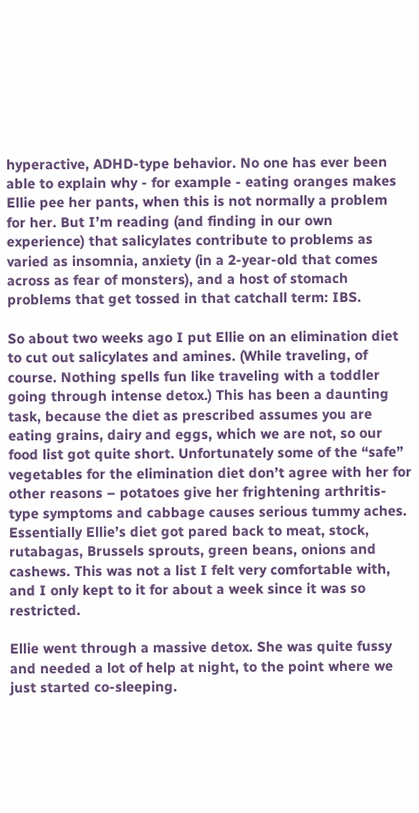hyperactive, ADHD-type behavior. No one has ever been able to explain why - for example - eating oranges makes Ellie pee her pants, when this is not normally a problem for her. But I’m reading (and finding in our own experience) that salicylates contribute to problems as varied as insomnia, anxiety (in a 2-year-old that comes across as fear of monsters), and a host of stomach problems that get tossed in that catchall term: IBS.

So about two weeks ago I put Ellie on an elimination diet to cut out salicylates and amines. (While traveling, of course. Nothing spells fun like traveling with a toddler going through intense detox.) This has been a daunting task, because the diet as prescribed assumes you are eating grains, dairy and eggs, which we are not, so our food list got quite short. Unfortunately some of the “safe” vegetables for the elimination diet don’t agree with her for other reasons – potatoes give her frightening arthritis-type symptoms and cabbage causes serious tummy aches. Essentially Ellie’s diet got pared back to meat, stock, rutabagas, Brussels sprouts, green beans, onions and cashews. This was not a list I felt very comfortable with, and I only kept to it for about a week since it was so restricted.

Ellie went through a massive detox. She was quite fussy and needed a lot of help at night, to the point where we just started co-sleeping.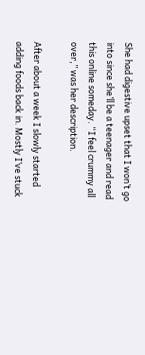She had digestive upset that I won’t go into since she’ll be a teenager and read this online someday. “I feel crummy all over,” was her description.

After about a week I slowly started adding foods back in. Mostly I’ve stuck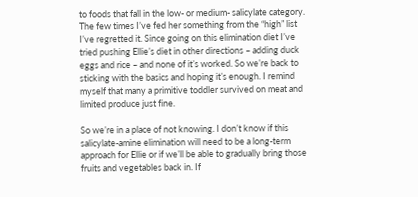to foods that fall in the low- or medium- salicylate category. The few times I’ve fed her something from the “high” list I’ve regretted it. Since going on this elimination diet I’ve tried pushing Ellie’s diet in other directions – adding duck eggs and rice – and none of it’s worked. So we’re back to sticking with the basics and hoping it’s enough. I remind myself that many a primitive toddler survived on meat and limited produce just fine.

So we’re in a place of not knowing. I don’t know if this salicylate-amine elimination will need to be a long-term approach for Ellie or if we’ll be able to gradually bring those fruits and vegetables back in. If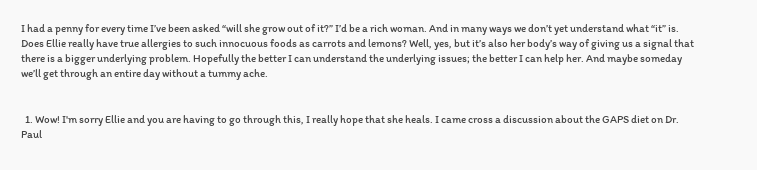I had a penny for every time I’ve been asked “will she grow out of it?” I’d be a rich woman. And in many ways we don’t yet understand what “it” is. Does Ellie really have true allergies to such innocuous foods as carrots and lemons? Well, yes, but it’s also her body’s way of giving us a signal that there is a bigger underlying problem. Hopefully the better I can understand the underlying issues; the better I can help her. And maybe someday we’ll get through an entire day without a tummy ache.


  1. Wow! I'm sorry Ellie and you are having to go through this, I really hope that she heals. I came cross a discussion about the GAPS diet on Dr. Paul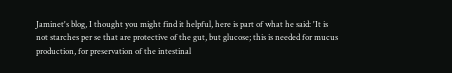Jaminet's blog, I thought you might find it helpful, here is part of what he said: 'It is not starches per se that are protective of the gut, but glucose; this is needed for mucus production, for preservation of the intestinal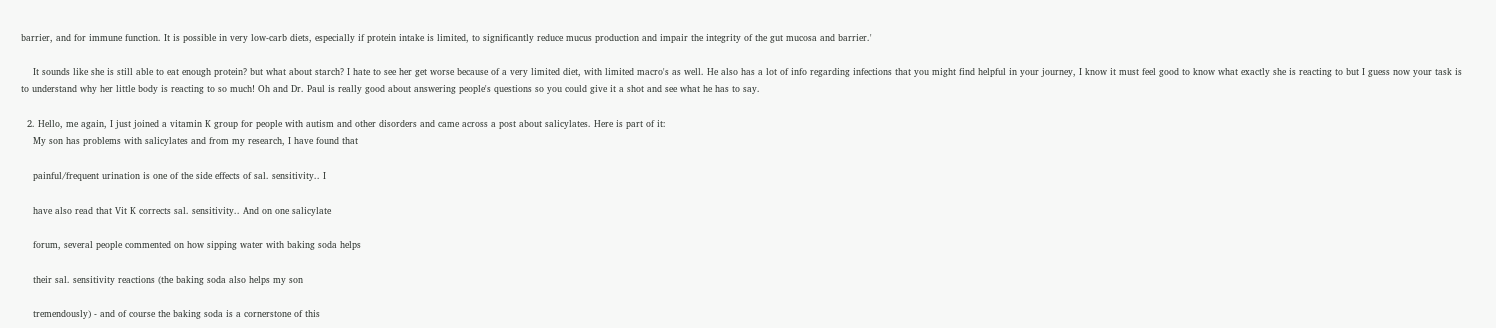barrier, and for immune function. It is possible in very low-carb diets, especially if protein intake is limited, to significantly reduce mucus production and impair the integrity of the gut mucosa and barrier.'

    It sounds like she is still able to eat enough protein? but what about starch? I hate to see her get worse because of a very limited diet, with limited macro's as well. He also has a lot of info regarding infections that you might find helpful in your journey, I know it must feel good to know what exactly she is reacting to but I guess now your task is to understand why her little body is reacting to so much! Oh and Dr. Paul is really good about answering people's questions so you could give it a shot and see what he has to say.

  2. Hello, me again, I just joined a vitamin K group for people with autism and other disorders and came across a post about salicylates. Here is part of it:
    My son has problems with salicylates and from my research, I have found that

    painful/frequent urination is one of the side effects of sal. sensitivity.. I

    have also read that Vit K corrects sal. sensitivity.. And on one salicylate

    forum, several people commented on how sipping water with baking soda helps

    their sal. sensitivity reactions (the baking soda also helps my son

    tremendously) - and of course the baking soda is a cornerstone of this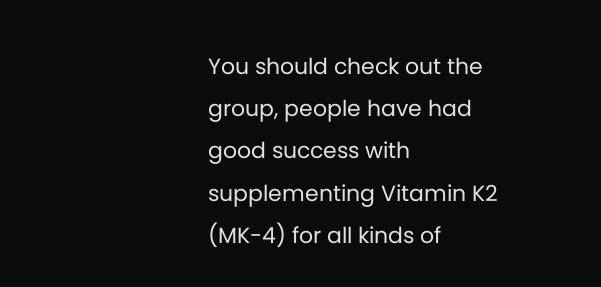You should check out the group, people have had good success with supplementing Vitamin K2 (MK-4) for all kinds of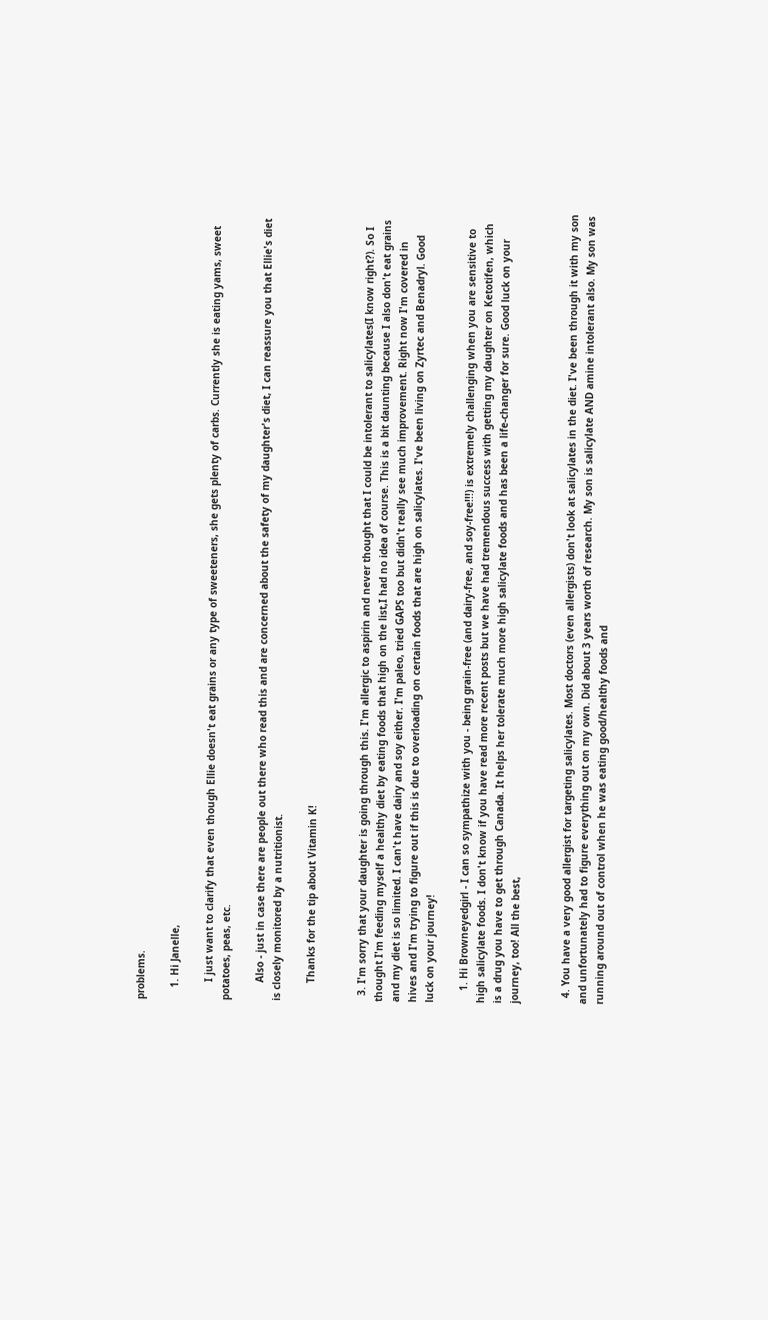problems.

    1. Hi Janelle,

      I just want to clarify that even though Ellie doesn't eat grains or any type of sweeteners, she gets plenty of carbs. Currently she is eating yams, sweet potatoes, peas, etc.

      Also - just in case there are people out there who read this and are concerned about the safety of my daughter's diet, I can reassure you that Ellie's diet is closely monitored by a nutritionist.

      Thanks for the tip about Vitamin K!


  3. I'm sorry that your daughter is going through this. I'm allergic to aspirin and never thought that I could be intolerant to salicylates(I know right?). So I thought I'm feeding myself a healthy diet by eating foods that high on the list,I had no idea of course. This is a bit daunting because I also don't eat grains and my diet is so limited. I can't have dairy and soy either. I'm paleo, tried GAPS too but didn't really see much improvement. Right now I'm covered in hives and I'm trying to figure out if this is due to overloading on certain foods that are high on salicylates. I've been living on Zyrtec and Benadryl. Good luck on your journey!

    1. Hi Browneyedgirl - I can so sympathize with you - being grain-free (and dairy-free, and soy-free!!!) is extremely challenging when you are sensitive to high salicylate foods. I don't know if you have read more recent posts but we have had tremendous success with getting my daughter on Ketotifen, which is a drug you have to get through Canada. It helps her tolerate much more high salicylate foods and has been a life-changer for sure. Good luck on your journey, too! All the best,


  4. You have a very good allergist for targeting salicylates. Most doctors (even allergists) don't look at salicylates in the diet. I've been through it with my son and unfortunately had to figure everything out on my own. Did about 3 years worth of research. My son is salicylate AND amine intolerant also. My son was running around out of control when he was eating good/healthy foods and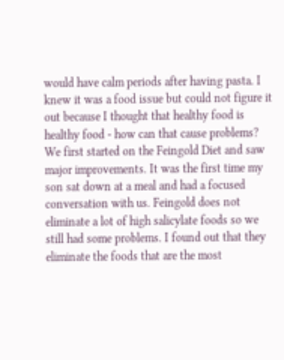would have calm periods after having pasta. I knew it was a food issue but could not figure it out because I thought that healthy food is healthy food - how can that cause problems? We first started on the Feingold Diet and saw major improvements. It was the first time my son sat down at a meal and had a focused conversation with us. Feingold does not eliminate a lot of high salicylate foods so we still had some problems. I found out that they eliminate the foods that are the most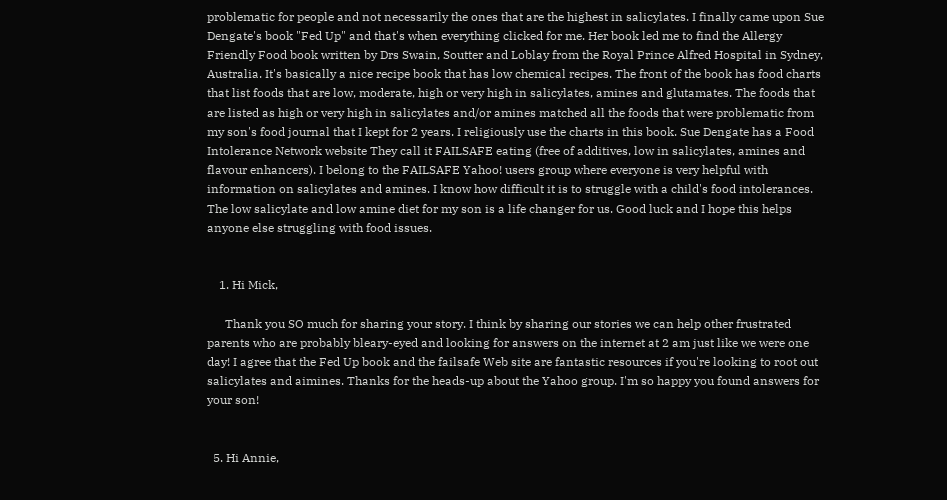problematic for people and not necessarily the ones that are the highest in salicylates. I finally came upon Sue Dengate's book "Fed Up" and that's when everything clicked for me. Her book led me to find the Allergy Friendly Food book written by Drs Swain, Soutter and Loblay from the Royal Prince Alfred Hospital in Sydney, Australia. It's basically a nice recipe book that has low chemical recipes. The front of the book has food charts that list foods that are low, moderate, high or very high in salicylates, amines and glutamates. The foods that are listed as high or very high in salicylates and/or amines matched all the foods that were problematic from my son's food journal that I kept for 2 years. I religiously use the charts in this book. Sue Dengate has a Food Intolerance Network website They call it FAILSAFE eating (free of additives, low in salicylates, amines and flavour enhancers). I belong to the FAILSAFE Yahoo! users group where everyone is very helpful with information on salicylates and amines. I know how difficult it is to struggle with a child's food intolerances. The low salicylate and low amine diet for my son is a life changer for us. Good luck and I hope this helps anyone else struggling with food issues.


    1. Hi Mick,

      Thank you SO much for sharing your story. I think by sharing our stories we can help other frustrated parents who are probably bleary-eyed and looking for answers on the internet at 2 am just like we were one day! I agree that the Fed Up book and the failsafe Web site are fantastic resources if you're looking to root out salicylates and aimines. Thanks for the heads-up about the Yahoo group. I'm so happy you found answers for your son!


  5. Hi Annie,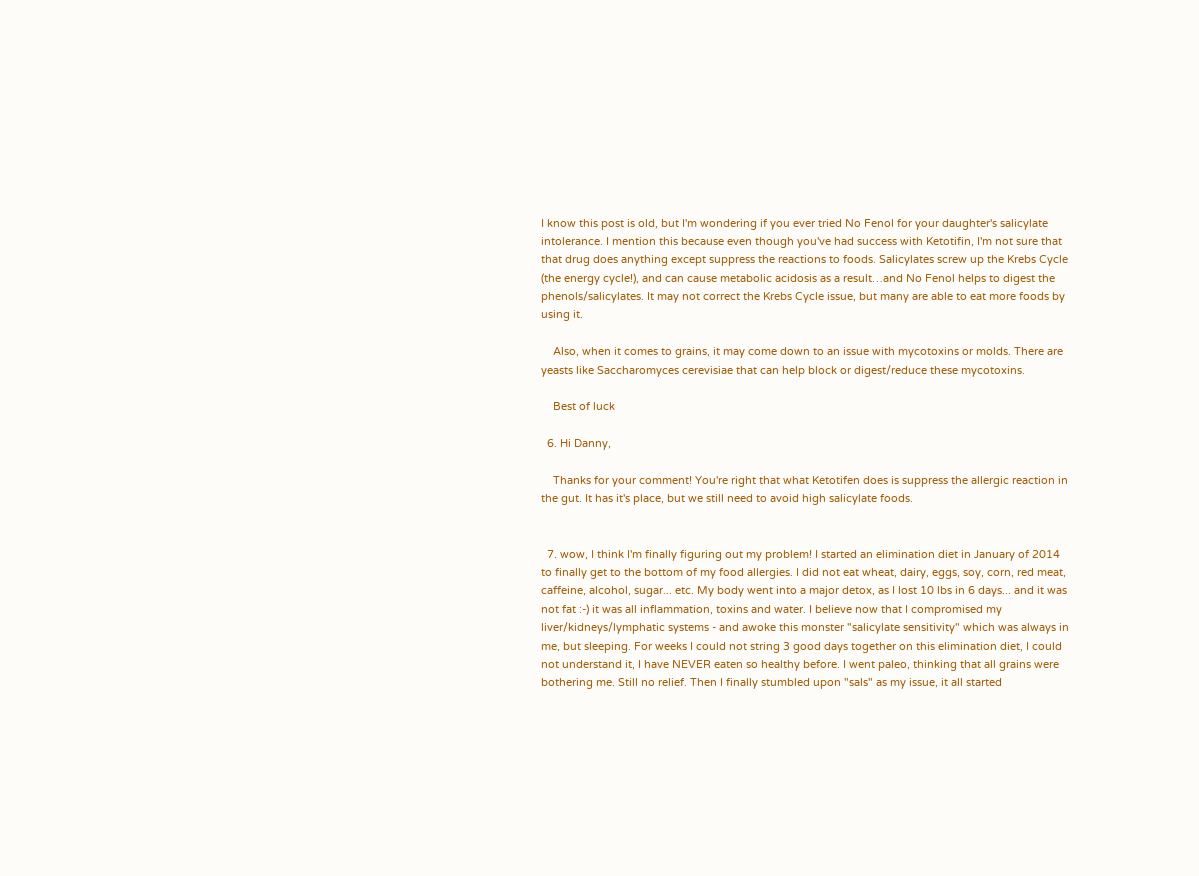I know this post is old, but I'm wondering if you ever tried No Fenol for your daughter's salicylate intolerance. I mention this because even though you've had success with Ketotifin, I'm not sure that that drug does anything except suppress the reactions to foods. Salicylates screw up the Krebs Cycle (the energy cycle!), and can cause metabolic acidosis as a result…and No Fenol helps to digest the phenols/salicylates. It may not correct the Krebs Cycle issue, but many are able to eat more foods by using it.

    Also, when it comes to grains, it may come down to an issue with mycotoxins or molds. There are yeasts like Saccharomyces cerevisiae that can help block or digest/reduce these mycotoxins.

    Best of luck

  6. Hi Danny,

    Thanks for your comment! You're right that what Ketotifen does is suppress the allergic reaction in the gut. It has it's place, but we still need to avoid high salicylate foods.


  7. wow, I think I'm finally figuring out my problem! I started an elimination diet in January of 2014 to finally get to the bottom of my food allergies. I did not eat wheat, dairy, eggs, soy, corn, red meat, caffeine, alcohol, sugar... etc. My body went into a major detox, as I lost 10 lbs in 6 days... and it was not fat :-) it was all inflammation, toxins and water. I believe now that I compromised my liver/kidneys/lymphatic systems - and awoke this monster "salicylate sensitivity" which was always in me, but sleeping. For weeks I could not string 3 good days together on this elimination diet, I could not understand it, I have NEVER eaten so healthy before. I went paleo, thinking that all grains were bothering me. Still no relief. Then I finally stumbled upon "sals" as my issue, it all started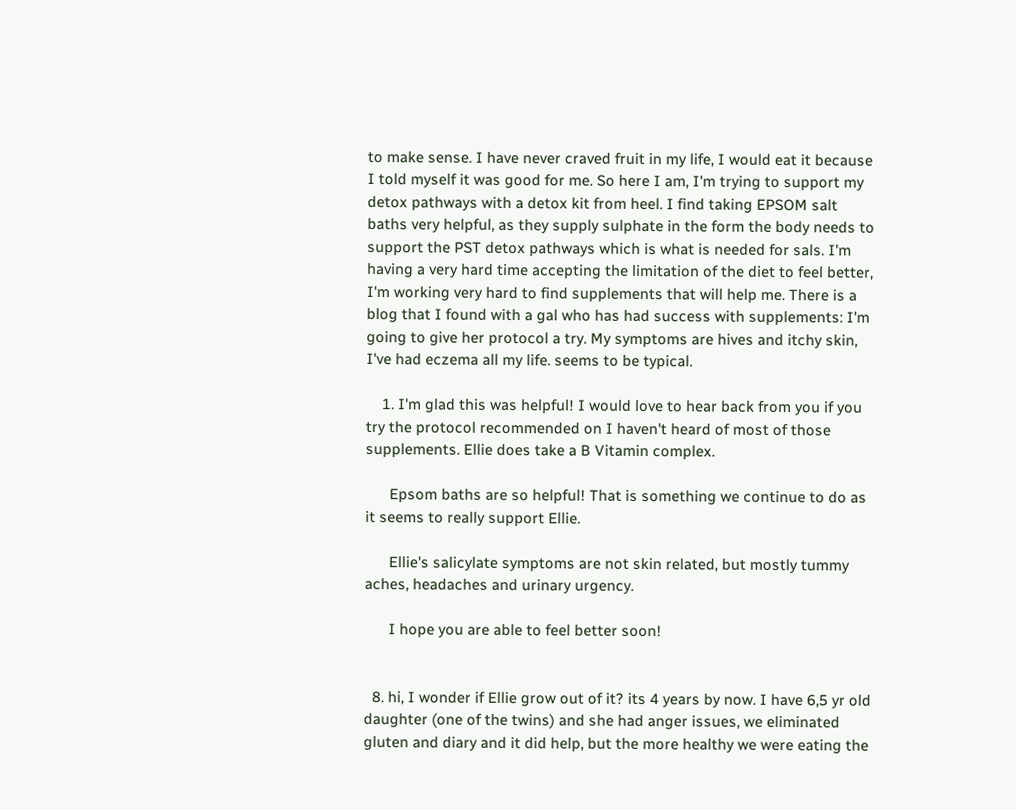to make sense. I have never craved fruit in my life, I would eat it because I told myself it was good for me. So here I am, I'm trying to support my detox pathways with a detox kit from heel. I find taking EPSOM salt baths very helpful, as they supply sulphate in the form the body needs to support the PST detox pathways which is what is needed for sals. I'm having a very hard time accepting the limitation of the diet to feel better, I'm working very hard to find supplements that will help me. There is a blog that I found with a gal who has had success with supplements: I'm going to give her protocol a try. My symptoms are hives and itchy skin, I've had eczema all my life. seems to be typical.

    1. I'm glad this was helpful! I would love to hear back from you if you try the protocol recommended on I haven't heard of most of those supplements. Ellie does take a B Vitamin complex.

      Epsom baths are so helpful! That is something we continue to do as it seems to really support Ellie.

      Ellie's salicylate symptoms are not skin related, but mostly tummy aches, headaches and urinary urgency.

      I hope you are able to feel better soon!


  8. hi, I wonder if Ellie grow out of it? its 4 years by now. I have 6,5 yr old daughter (one of the twins) and she had anger issues, we eliminated gluten and diary and it did help, but the more healthy we were eating the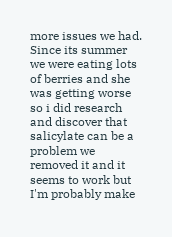more issues we had. Since its summer we were eating lots of berries and she was getting worse so i did research and discover that salicylate can be a problem we removed it and it seems to work but I'm probably make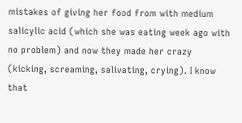mistakes of giving her food from with medium salicylic acid (which she was eating week ago with no problem) and now they made her crazy (kicking, screaming, salivating, crying). I know that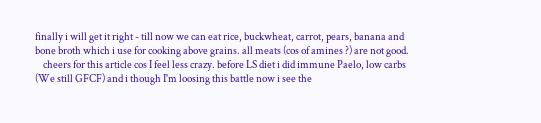finally i will get it right - till now we can eat rice, buckwheat, carrot, pears, banana and bone broth which i use for cooking above grains. all meats (cos of amines ?) are not good.
    cheers for this article cos I feel less crazy. before LS diet i did immune Paelo, low carbs (We still GFCF) and i though I'm loosing this battle now i see the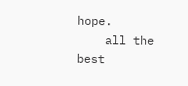hope.
    all the best